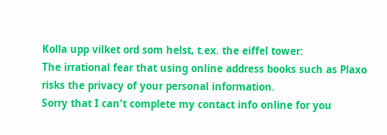Kolla upp vilket ord som helst, t.ex. the eiffel tower:
The irrational fear that using online address books such as Plaxo risks the privacy of your personal information.
Sorry that I can't complete my contact info online for you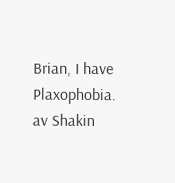Brian, I have Plaxophobia.
av Shakin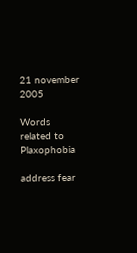21 november 2005

Words related to Plaxophobia

address fear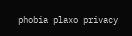phobia plaxo privacy